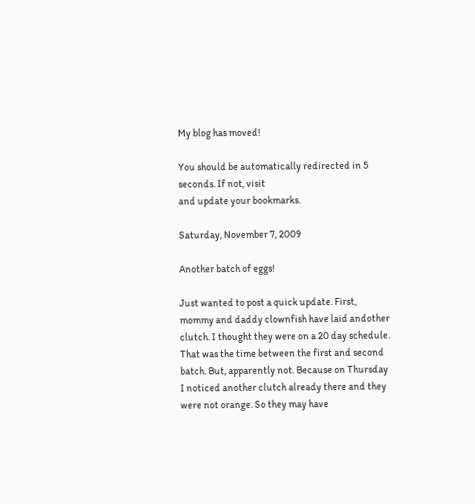My blog has moved!

You should be automatically redirected in 5 seconds. If not, visit
and update your bookmarks.

Saturday, November 7, 2009

Another batch of eggs!

Just wanted to post a quick update. First, mommy and daddy clownfish have laid andother clutch. I thought they were on a 20 day schedule. That was the time between the first and second batch. But, apparently not. Because on Thursday I noticed another clutch already there and they were not orange. So they may have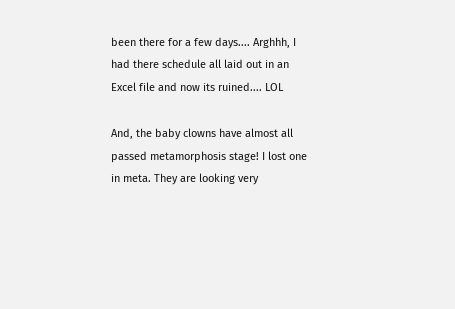been there for a few days.... Arghhh, I had there schedule all laid out in an Excel file and now its ruined.... LOL

And, the baby clowns have almost all passed metamorphosis stage! I lost one in meta. They are looking very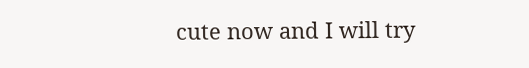cute now and I will try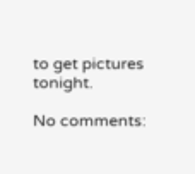to get pictures tonight.

No comments: